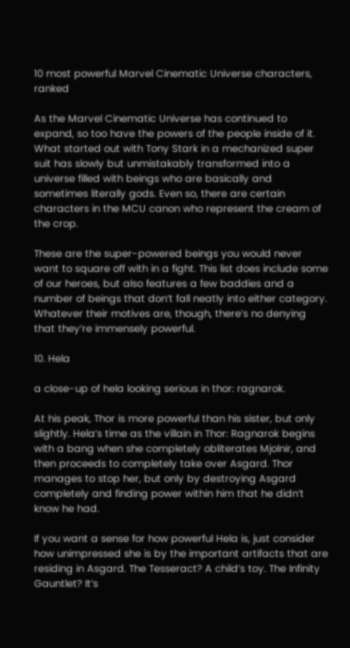10 most powerful Marvel Cinematic Universe characters, ranked

As the Marvel Cinematic Universe has continued to expand, so too have the powers of the people inside of it. What started out with Tony Stark in a mechanized super suit has slowly but unmistakably transformed into a universe filled with beings who are basically and sometimes literally gods. Even so, there are certain characters in the MCU canon who represent the cream of the crop.

These are the super-powered beings you would never want to square off with in a fight. This list does include some of our heroes, but also features a few baddies and a number of beings that don’t fall neatly into either category. Whatever their motives are, though, there’s no denying that they’re immensely powerful.

10. Hela

a close-up of hela looking serious in thor: ragnarok.

At his peak, Thor is more powerful than his sister, but only slightly. Hela’s time as the villain in Thor: Ragnarok begins with a bang when she completely obliterates Mjolnir, and then proceeds to completely take over Asgard. Thor manages to stop her, but only by destroying Asgard completely and finding power within him that he didn’t know he had.

If you want a sense for how powerful Hela is, just consider how unimpressed she is by the important artifacts that are residing in Asgard. The Tesseract? A child’s toy. The Infinity Gauntlet? It’s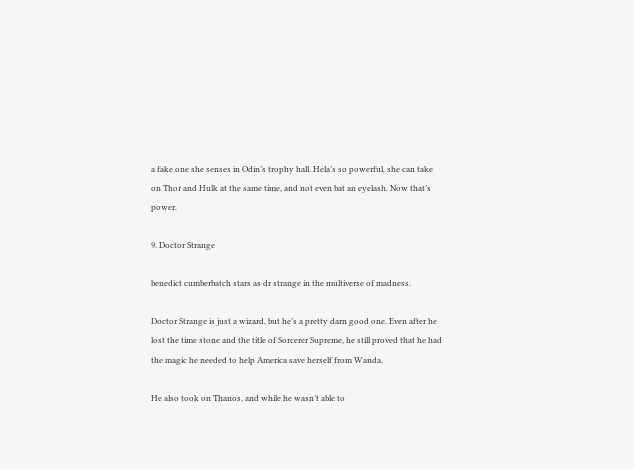a fake one she senses in Odin’s trophy hall. Hela’s so powerful, she can take on Thor and Hulk at the same time, and not even bat an eyelash. Now that’s power.

9. Doctor Strange

benedict cumberbatch stars as dr strange in the multiverse of madness.

Doctor Strange is just a wizard, but he’s a pretty darn good one. Even after he lost the time stone and the title of Sorcerer Supreme, he still proved that he had the magic he needed to help America save herself from Wanda.

He also took on Thanos, and while he wasn’t able to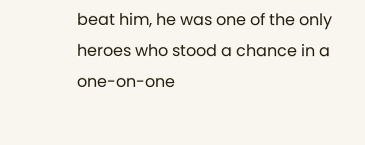beat him, he was one of the only heroes who stood a chance in a one-on-one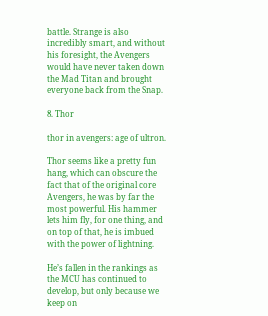battle. Strange is also incredibly smart, and without his foresight, the Avengers would have never taken down the Mad Titan and brought everyone back from the Snap.

8. Thor

thor in avengers: age of ultron.

Thor seems like a pretty fun hang, which can obscure the fact that of the original core Avengers, he was by far the most powerful. His hammer lets him fly, for one thing, and on top of that, he is imbued with the power of lightning.

He’s fallen in the rankings as the MCU has continued to develop, but only because we keep on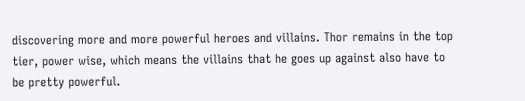discovering more and more powerful heroes and villains. Thor remains in the top tier, power wise, which means the villains that he goes up against also have to be pretty powerful.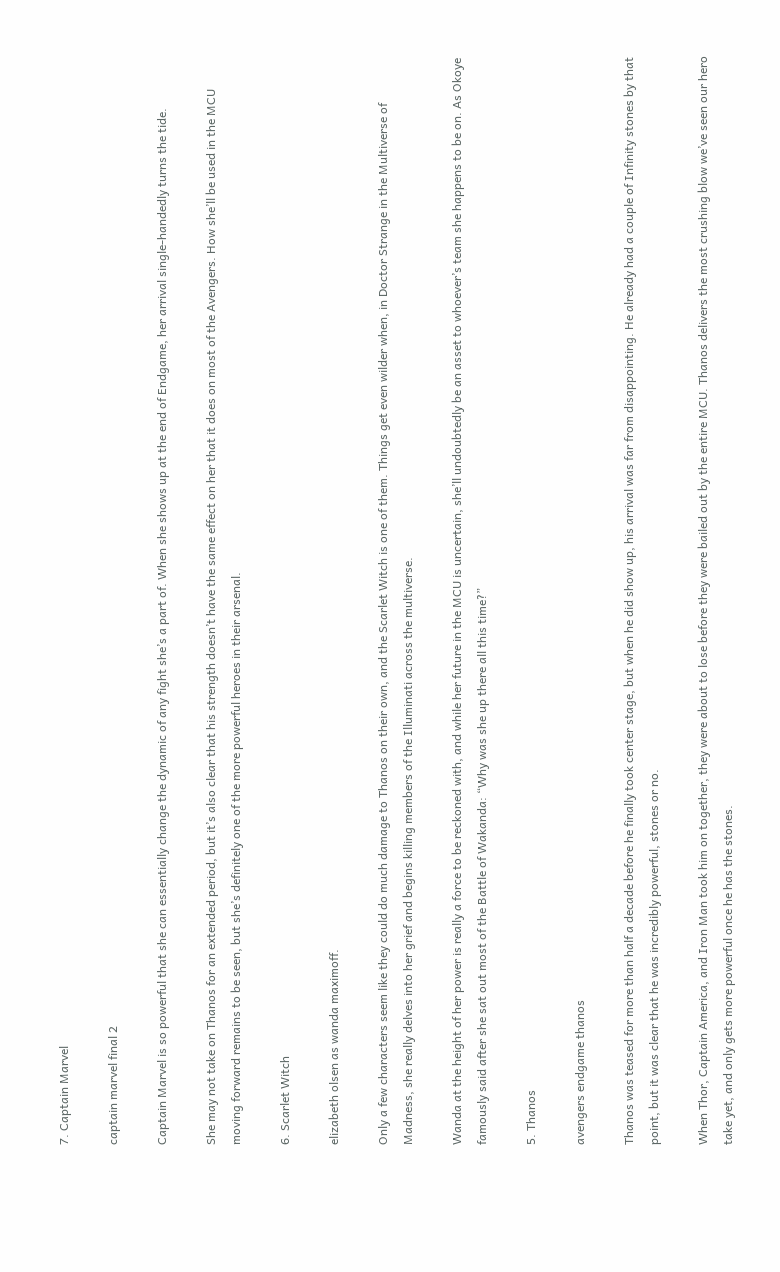7. Captain Marvel

captain marvel final 2

Captain Marvel is so powerful that she can essentially change the dynamic of any fight she’s a part of. When she shows up at the end of Endgame, her arrival single-handedly turns the tide.

She may not take on Thanos for an extended period, but it’s also clear that his strength doesn’t have the same effect on her that it does on most of the Avengers. How she’ll be used in the MCU moving forward remains to be seen, but she’s definitely one of the more powerful heroes in their arsenal.

6. Scarlet Witch

elizabeth olsen as wanda maximoff.

Only a few characters seem like they could do much damage to Thanos on their own, and the Scarlet Witch is one of them. Things get even wilder when, in Doctor Strange in the Multiverse of Madness, she really delves into her grief and begins killing members of the Illuminati across the multiverse.

Wanda at the height of her power is really a force to be reckoned with, and while her future in the MCU is uncertain, she’ll undoubtedly be an asset to whoever’s team she happens to be on. As Okoye famously said after she sat out most of the Battle of Wakanda: “Why was she up there all this time?”

5. Thanos

avengers endgame thanos

Thanos was teased for more than half a decade before he finally took center stage, but when he did show up, his arrival was far from disappointing. He already had a couple of Infinity stones by that point, but it was clear that he was incredibly powerful, stones or no.

When Thor, Captain America, and Iron Man took him on together, they were about to lose before they were bailed out by the entire MCU. Thanos delivers the most crushing blow we’ve seen our hero take yet, and only gets more powerful once he has the stones.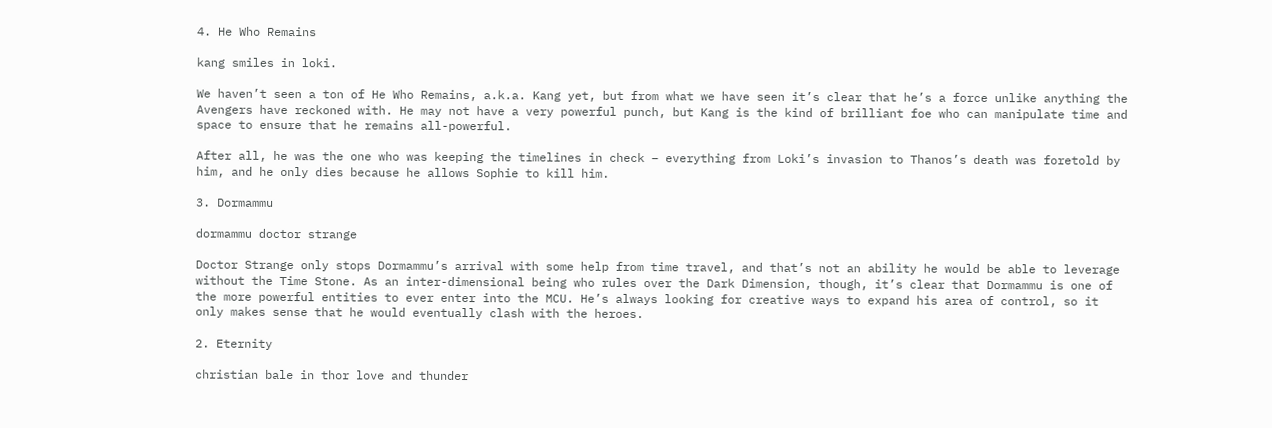4. He Who Remains

kang smiles in loki.

We haven’t seen a ton of He Who Remains, a.k.a. Kang yet, but from what we have seen it’s clear that he’s a force unlike anything the Avengers have reckoned with. He may not have a very powerful punch, but Kang is the kind of brilliant foe who can manipulate time and space to ensure that he remains all-powerful.

After all, he was the one who was keeping the timelines in check – everything from Loki’s invasion to Thanos’s death was foretold by him, and he only dies because he allows Sophie to kill him.

3. Dormammu

dormammu doctor strange

Doctor Strange only stops Dormammu’s arrival with some help from time travel, and that’s not an ability he would be able to leverage without the Time Stone. As an inter-dimensional being who rules over the Dark Dimension, though, it’s clear that Dormammu is one of the more powerful entities to ever enter into the MCU. He’s always looking for creative ways to expand his area of control, so it only makes sense that he would eventually clash with the heroes.

2. Eternity

christian bale in thor love and thunder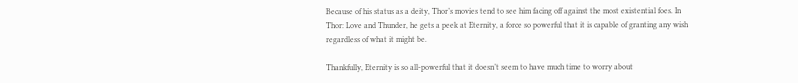Because of his status as a deity, Thor’s movies tend to see him facing off against the most existential foes. In Thor: Love and Thunder, he gets a peek at Eternity, a force so powerful that it is capable of granting any wish regardless of what it might be.

Thankfully, Eternity is so all-powerful that it doesn’t seem to have much time to worry about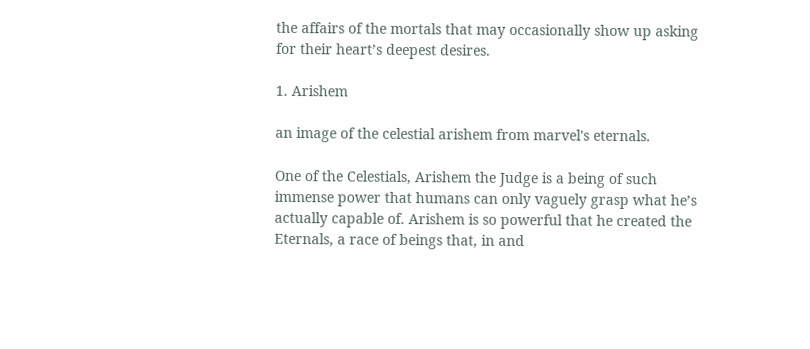the affairs of the mortals that may occasionally show up asking for their heart’s deepest desires.

1. Arishem

an image of the celestial arishem from marvel's eternals.

One of the Celestials, Arishem the Judge is a being of such immense power that humans can only vaguely grasp what he’s actually capable of. Arishem is so powerful that he created the Eternals, a race of beings that, in and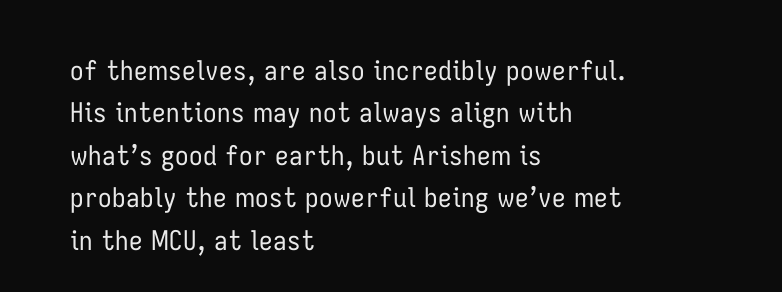of themselves, are also incredibly powerful. His intentions may not always align with what’s good for earth, but Arishem is probably the most powerful being we’ve met in the MCU, at least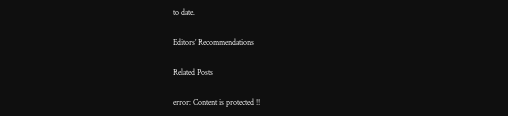to date.

Editors’ Recommendations

Related Posts

error: Content is protected !!